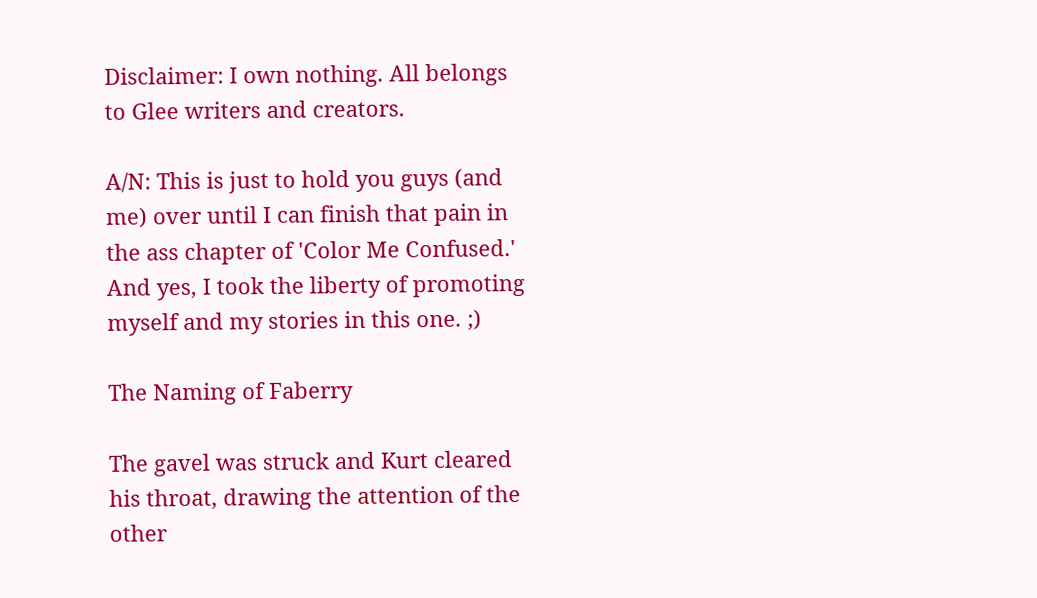Disclaimer: I own nothing. All belongs to Glee writers and creators.

A/N: This is just to hold you guys (and me) over until I can finish that pain in the ass chapter of 'Color Me Confused.' And yes, I took the liberty of promoting myself and my stories in this one. ;)

The Naming of Faberry

The gavel was struck and Kurt cleared his throat, drawing the attention of the other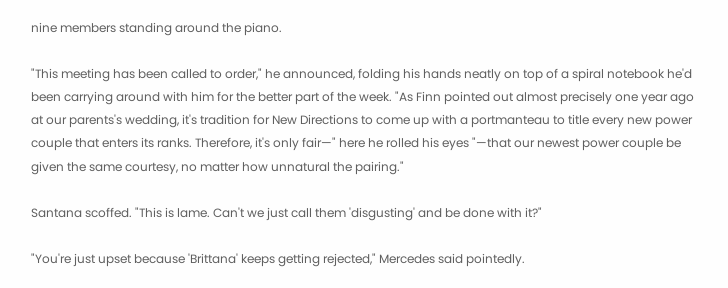nine members standing around the piano.

"This meeting has been called to order," he announced, folding his hands neatly on top of a spiral notebook he'd been carrying around with him for the better part of the week. "As Finn pointed out almost precisely one year ago at our parents's wedding, it's tradition for New Directions to come up with a portmanteau to title every new power couple that enters its ranks. Therefore, it's only fair—" here he rolled his eyes "—that our newest power couple be given the same courtesy, no matter how unnatural the pairing."

Santana scoffed. "This is lame. Can't we just call them 'disgusting' and be done with it?"

"You're just upset because 'Brittana' keeps getting rejected," Mercedes said pointedly.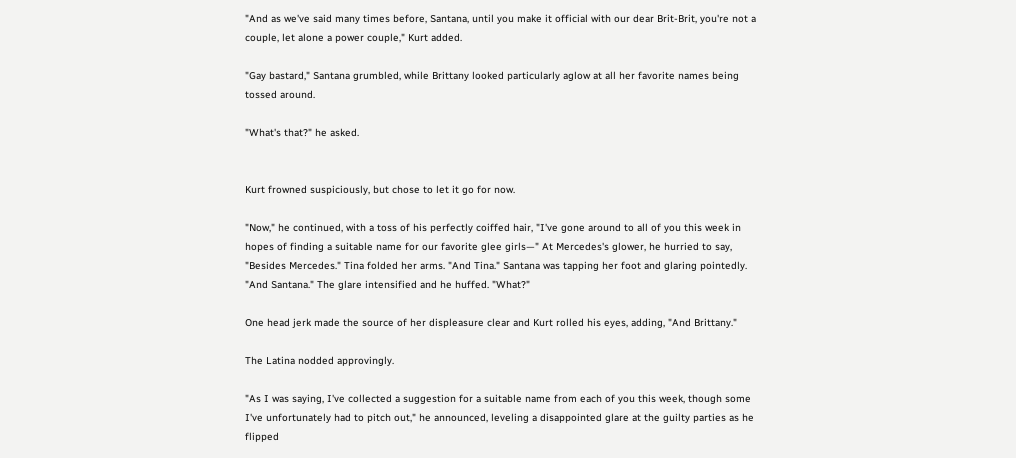"And as we've said many times before, Santana, until you make it official with our dear Brit-Brit, you're not a couple, let alone a power couple," Kurt added.

"Gay bastard," Santana grumbled, while Brittany looked particularly aglow at all her favorite names being tossed around.

"What's that?" he asked.


Kurt frowned suspiciously, but chose to let it go for now.

"Now," he continued, with a toss of his perfectly coiffed hair, "I've gone around to all of you this week in hopes of finding a suitable name for our favorite glee girls—" At Mercedes's glower, he hurried to say, "Besides Mercedes." Tina folded her arms. "And Tina." Santana was tapping her foot and glaring pointedly. "And Santana." The glare intensified and he huffed. "What?"

One head jerk made the source of her displeasure clear and Kurt rolled his eyes, adding, "And Brittany."

The Latina nodded approvingly.

"As I was saying, I've collected a suggestion for a suitable name from each of you this week, though some I've unfortunately had to pitch out," he announced, leveling a disappointed glare at the guilty parties as he flipped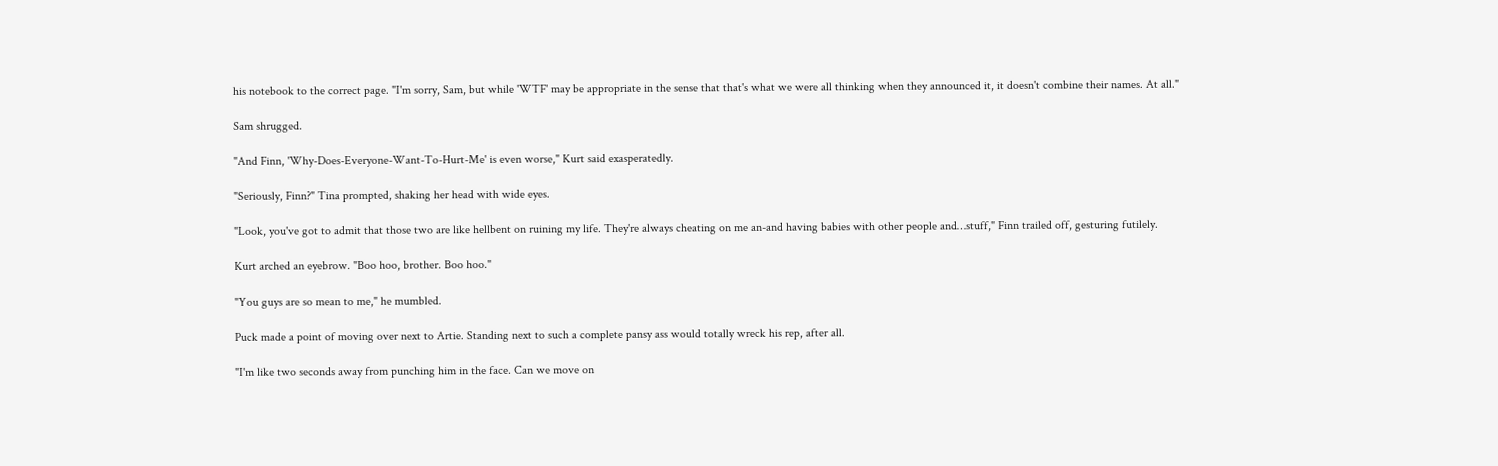his notebook to the correct page. "I'm sorry, Sam, but while 'WTF' may be appropriate in the sense that that's what we were all thinking when they announced it, it doesn't combine their names. At all."

Sam shrugged.

"And Finn, 'Why-Does-Everyone-Want-To-Hurt-Me' is even worse," Kurt said exasperatedly.

"Seriously, Finn?" Tina prompted, shaking her head with wide eyes.

"Look, you've got to admit that those two are like hellbent on ruining my life. They're always cheating on me an-and having babies with other people and…stuff," Finn trailed off, gesturing futilely.

Kurt arched an eyebrow. "Boo hoo, brother. Boo hoo."

"You guys are so mean to me," he mumbled.

Puck made a point of moving over next to Artie. Standing next to such a complete pansy ass would totally wreck his rep, after all.

"I'm like two seconds away from punching him in the face. Can we move on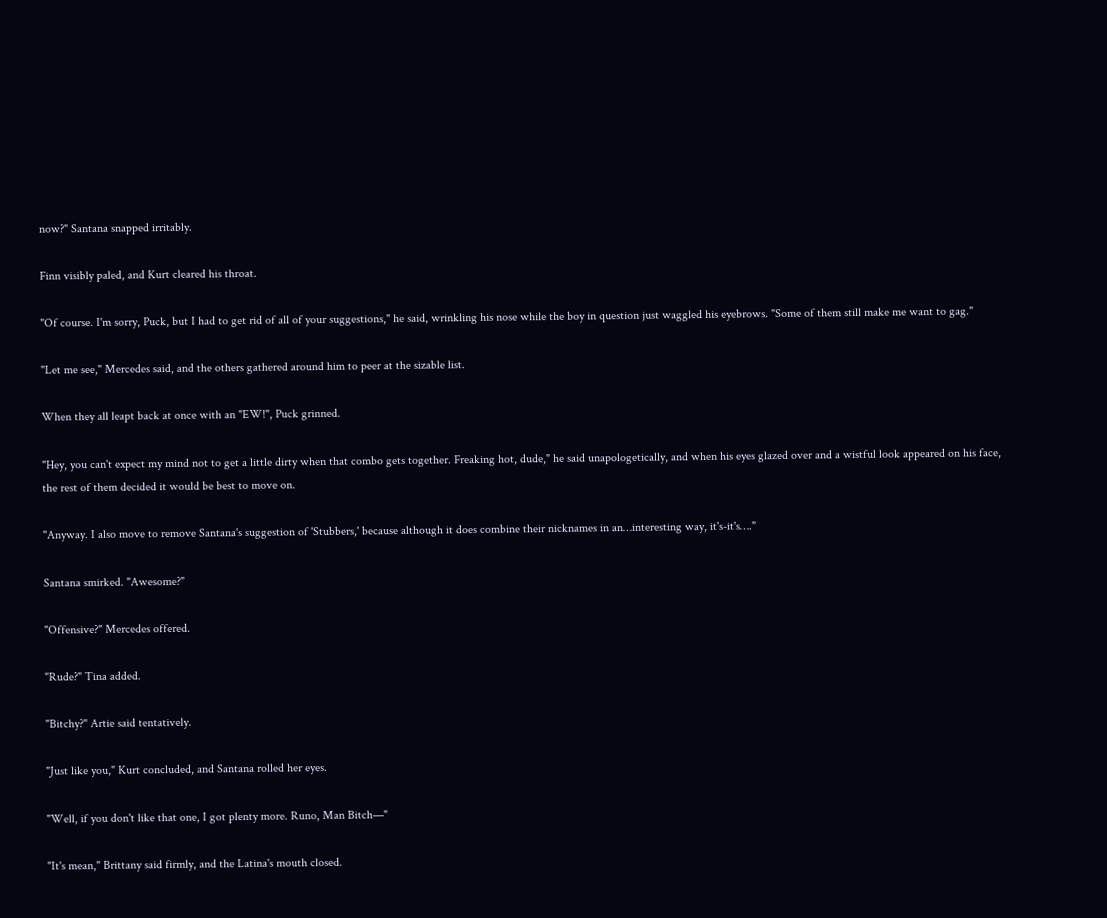now?" Santana snapped irritably.

Finn visibly paled, and Kurt cleared his throat.

"Of course. I'm sorry, Puck, but I had to get rid of all of your suggestions," he said, wrinkling his nose while the boy in question just waggled his eyebrows. "Some of them still make me want to gag."

"Let me see," Mercedes said, and the others gathered around him to peer at the sizable list.

When they all leapt back at once with an "EW!", Puck grinned.

"Hey, you can't expect my mind not to get a little dirty when that combo gets together. Freaking hot, dude," he said unapologetically, and when his eyes glazed over and a wistful look appeared on his face, the rest of them decided it would be best to move on.

"Anyway. I also move to remove Santana's suggestion of 'Stubbers,' because although it does combine their nicknames in an…interesting way, it's-it's…."

Santana smirked. "Awesome?"

"Offensive?" Mercedes offered.

"Rude?" Tina added.

"Bitchy?" Artie said tentatively.

"Just like you," Kurt concluded, and Santana rolled her eyes.

"Well, if you don't like that one, I got plenty more. Runo, Man Bitch—"

"It's mean," Brittany said firmly, and the Latina's mouth closed.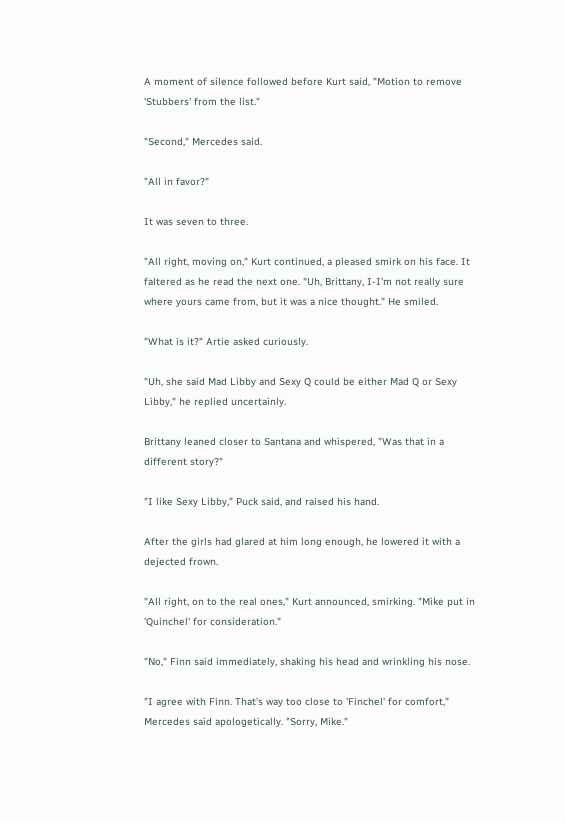A moment of silence followed before Kurt said, "Motion to remove 'Stubbers' from the list."

"Second," Mercedes said.

"All in favor?"

It was seven to three.

"All right, moving on," Kurt continued, a pleased smirk on his face. It faltered as he read the next one. "Uh, Brittany, I-I'm not really sure where yours came from, but it was a nice thought." He smiled.

"What is it?" Artie asked curiously.

"Uh, she said Mad Libby and Sexy Q could be either Mad Q or Sexy Libby," he replied uncertainly.

Brittany leaned closer to Santana and whispered, "Was that in a different story?"

"I like Sexy Libby," Puck said, and raised his hand.

After the girls had glared at him long enough, he lowered it with a dejected frown.

"All right, on to the real ones," Kurt announced, smirking. "Mike put in 'Quinchel' for consideration."

"No," Finn said immediately, shaking his head and wrinkling his nose.

"I agree with Finn. That's way too close to 'Finchel' for comfort," Mercedes said apologetically. "Sorry, Mike."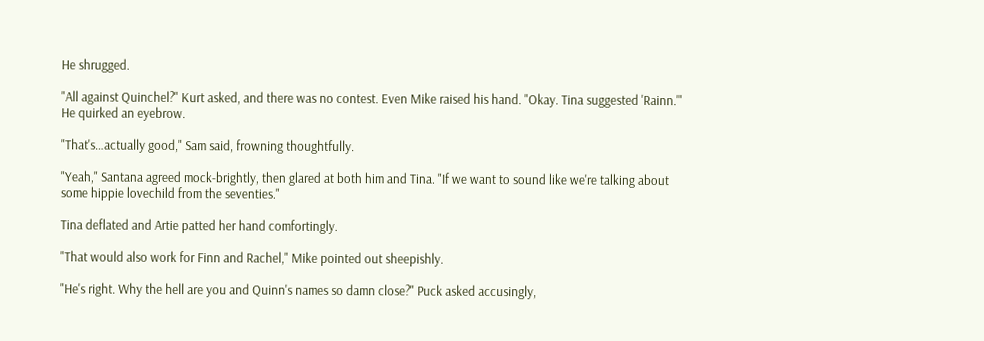He shrugged.

"All against Quinchel?" Kurt asked, and there was no contest. Even Mike raised his hand. "Okay. Tina suggested 'Rainn.'" He quirked an eyebrow.

"That's…actually good," Sam said, frowning thoughtfully.

"Yeah," Santana agreed mock-brightly, then glared at both him and Tina. "If we want to sound like we're talking about some hippie lovechild from the seventies."

Tina deflated and Artie patted her hand comfortingly.

"That would also work for Finn and Rachel," Mike pointed out sheepishly.

"He's right. Why the hell are you and Quinn's names so damn close?" Puck asked accusingly,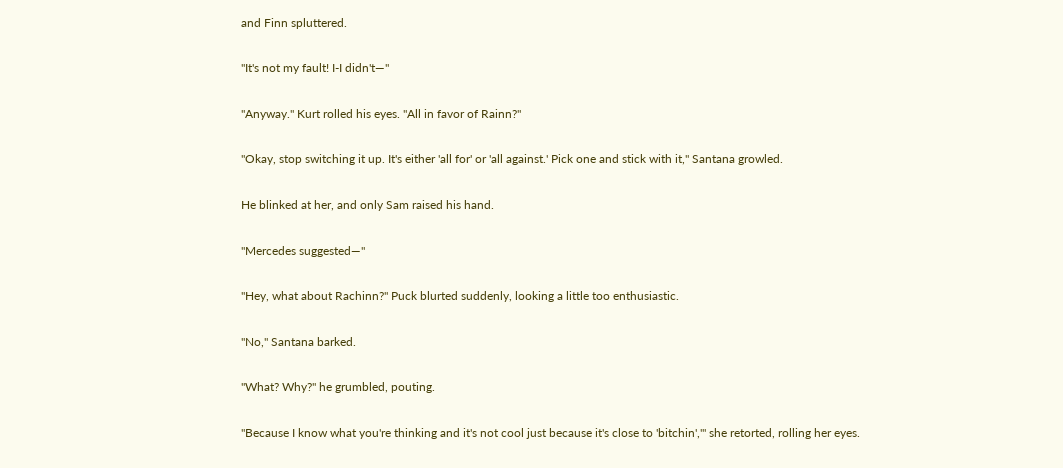and Finn spluttered.

"It's not my fault! I-I didn't—"

"Anyway." Kurt rolled his eyes. "All in favor of Rainn?"

"Okay, stop switching it up. It's either 'all for' or 'all against.' Pick one and stick with it," Santana growled.

He blinked at her, and only Sam raised his hand.

"Mercedes suggested—"

"Hey, what about Rachinn?" Puck blurted suddenly, looking a little too enthusiastic.

"No," Santana barked.

"What? Why?" he grumbled, pouting.

"Because I know what you're thinking and it's not cool just because it's close to 'bitchin','" she retorted, rolling her eyes.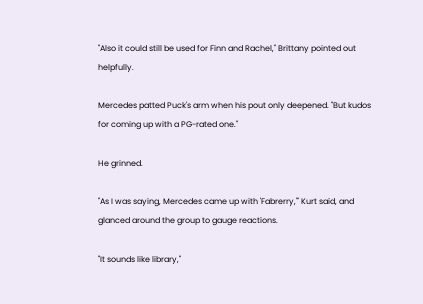"Also it could still be used for Finn and Rachel," Brittany pointed out helpfully.

Mercedes patted Puck's arm when his pout only deepened. "But kudos for coming up with a PG-rated one."

He grinned.

"As I was saying, Mercedes came up with 'Fabrerry,'" Kurt said, and glanced around the group to gauge reactions.

"It sounds like library,"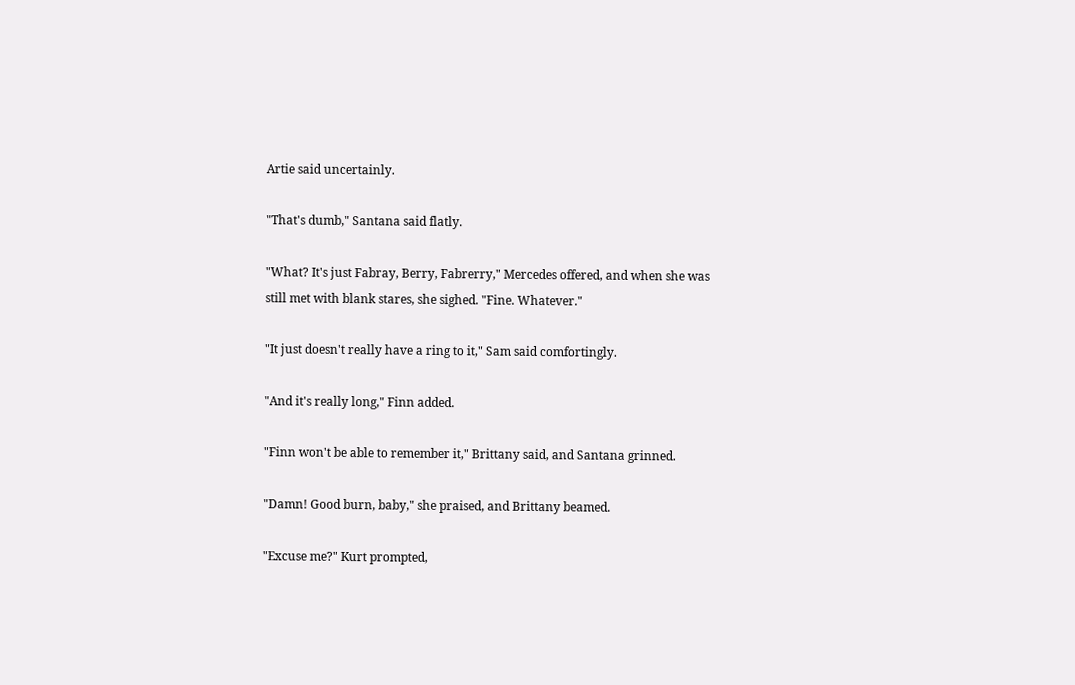Artie said uncertainly.

"That's dumb," Santana said flatly.

"What? It's just Fabray, Berry, Fabrerry," Mercedes offered, and when she was still met with blank stares, she sighed. "Fine. Whatever."

"It just doesn't really have a ring to it," Sam said comfortingly.

"And it's really long," Finn added.

"Finn won't be able to remember it," Brittany said, and Santana grinned.

"Damn! Good burn, baby," she praised, and Brittany beamed.

"Excuse me?" Kurt prompted,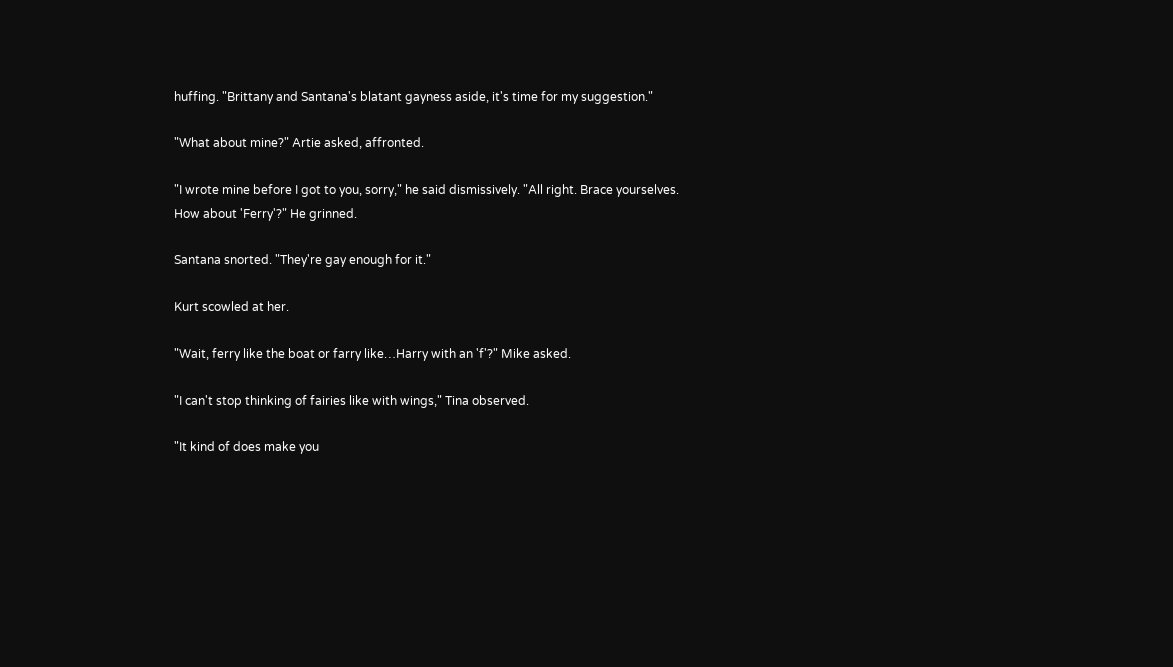huffing. "Brittany and Santana's blatant gayness aside, it's time for my suggestion."

"What about mine?" Artie asked, affronted.

"I wrote mine before I got to you, sorry," he said dismissively. "All right. Brace yourselves. How about 'Ferry'?" He grinned.

Santana snorted. "They're gay enough for it."

Kurt scowled at her.

"Wait, ferry like the boat or farry like…Harry with an 'f'?" Mike asked.

"I can't stop thinking of fairies like with wings," Tina observed.

"It kind of does make you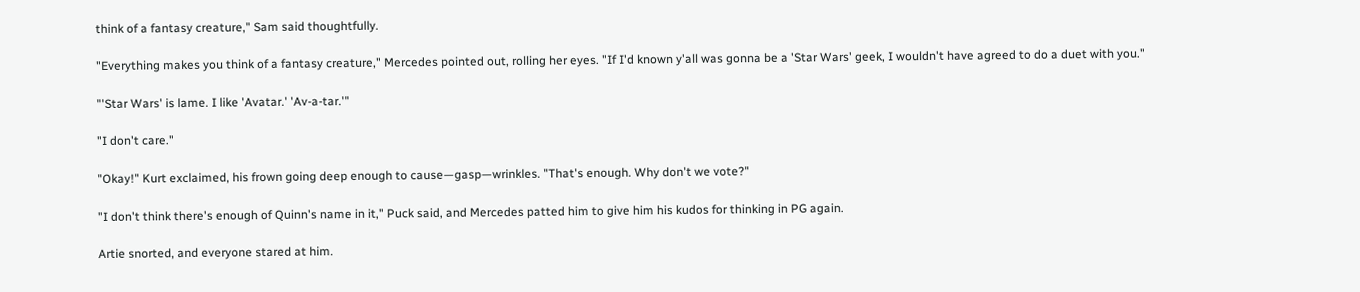think of a fantasy creature," Sam said thoughtfully.

"Everything makes you think of a fantasy creature," Mercedes pointed out, rolling her eyes. "If I'd known y'all was gonna be a 'Star Wars' geek, I wouldn't have agreed to do a duet with you."

"'Star Wars' is lame. I like 'Avatar.' 'Av-a-tar.'"

"I don't care."

"Okay!" Kurt exclaimed, his frown going deep enough to cause—gasp—wrinkles. "That's enough. Why don't we vote?"

"I don't think there's enough of Quinn's name in it," Puck said, and Mercedes patted him to give him his kudos for thinking in PG again.

Artie snorted, and everyone stared at him.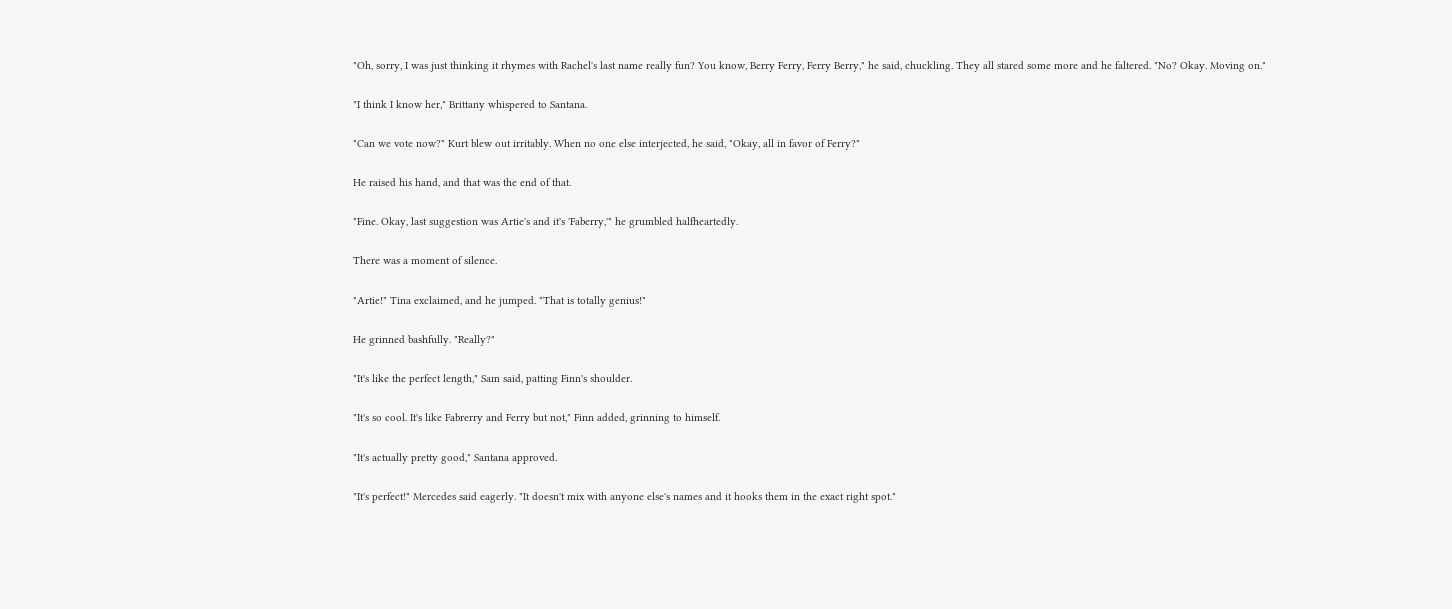"Oh, sorry, I was just thinking it rhymes with Rachel's last name really fun? You know, Berry Ferry, Ferry Berry," he said, chuckling. They all stared some more and he faltered. "No? Okay. Moving on."

"I think I know her," Brittany whispered to Santana.

"Can we vote now?" Kurt blew out irritably. When no one else interjected, he said, "Okay, all in favor of Ferry?"

He raised his hand, and that was the end of that.

"Fine. Okay, last suggestion was Artie's and it's 'Faberry,'" he grumbled halfheartedly.

There was a moment of silence.

"Artie!" Tina exclaimed, and he jumped. "That is totally genius!"

He grinned bashfully. "Really?"

"It's like the perfect length," Sam said, patting Finn's shoulder.

"It's so cool. It's like Fabrerry and Ferry but not," Finn added, grinning to himself.

"It's actually pretty good," Santana approved.

"It's perfect!" Mercedes said eagerly. "It doesn't mix with anyone else's names and it hooks them in the exact right spot."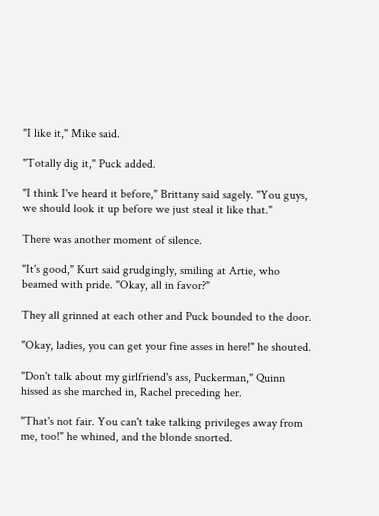"I like it," Mike said.

"Totally dig it," Puck added.

"I think I've heard it before," Brittany said sagely. "You guys, we should look it up before we just steal it like that."

There was another moment of silence.

"It's good," Kurt said grudgingly, smiling at Artie, who beamed with pride. "Okay, all in favor?"

They all grinned at each other and Puck bounded to the door.

"Okay, ladies, you can get your fine asses in here!" he shouted.

"Don't talk about my girlfriend's ass, Puckerman," Quinn hissed as she marched in, Rachel preceding her.

"That's not fair. You can't take talking privileges away from me, too!" he whined, and the blonde snorted.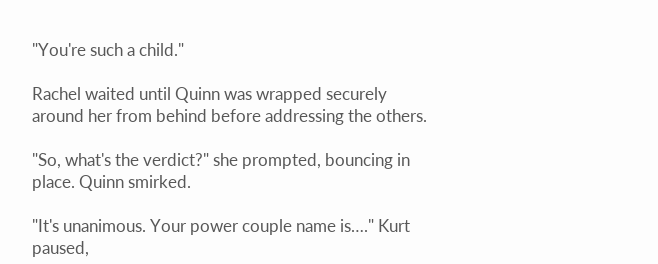"You're such a child."

Rachel waited until Quinn was wrapped securely around her from behind before addressing the others.

"So, what's the verdict?" she prompted, bouncing in place. Quinn smirked.

"It's unanimous. Your power couple name is…." Kurt paused,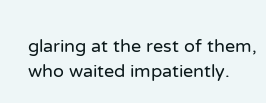glaring at the rest of them, who waited impatiently.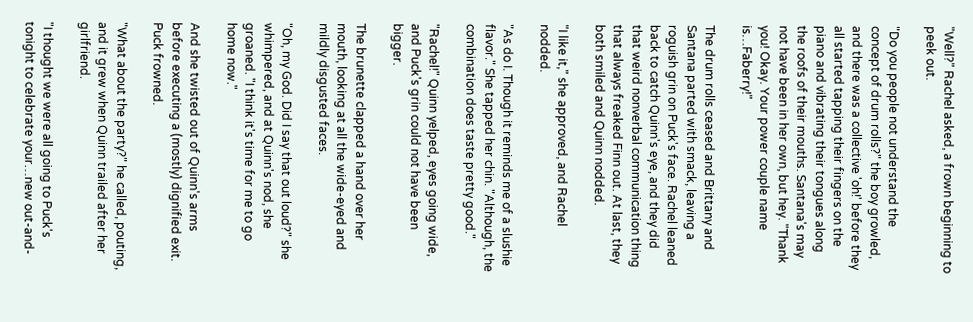"Well?" Rachel asked, a frown beginning to peek out.

"Do you people not understand the concept of drum rolls?" the boy growled, and there was a collective 'oh!' before they all started tapping their fingers on the piano and vibrating their tongues along the roofs of their mouths. Santana's may not have been in her own, but hey. "Thank you! Okay. Your power couple name is…Faberry!"

The drum rolls ceased and Brittany and Santana parted with smack, leaving a roguish grin on Puck's face. Rachel leaned back to catch Quinn's eye, and they did that weird nonverbal communication thing that always freaked Finn out. At last, they both smiled and Quinn nodded.

"I like it," she approved, and Rachel nodded.

"As do I. Though it reminds me of a slushie flavor." She tapped her chin. "Although, the combination does taste pretty good."

"Rachel!" Quinn yelped, eyes going wide, and Puck's grin could not have been bigger.

The brunette clapped a hand over her mouth, looking at all the wide-eyed and mildly disgusted faces.

"Oh, my God. Did I say that out loud?" she whimpered, and at Quinn's nod, she groaned. "I think it's time for me to go home now."

And she twisted out of Quinn's arms before executing a (mostly) dignified exit. Puck frowned.

"What about the party?" he called, pouting, and it grew when Quinn trailed after her girlfriend.

"I thought we were all going to Puck's tonight to celebrate your…new out-and-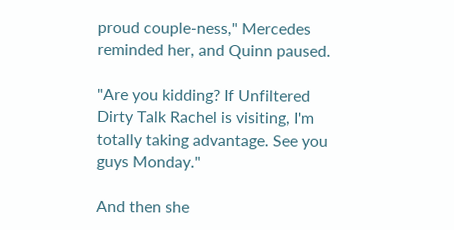proud couple-ness," Mercedes reminded her, and Quinn paused.

"Are you kidding? If Unfiltered Dirty Talk Rachel is visiting, I'm totally taking advantage. See you guys Monday."

And then she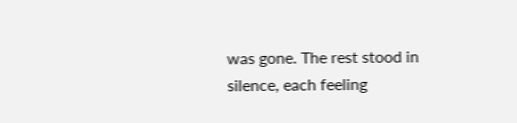was gone. The rest stood in silence, each feeling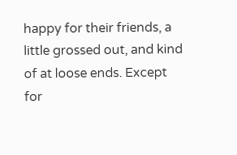happy for their friends, a little grossed out, and kind of at loose ends. Except for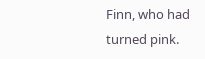Finn, who had turned pink.